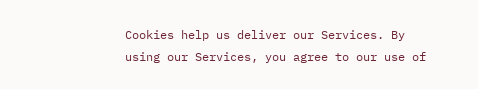Cookies help us deliver our Services. By using our Services, you agree to our use of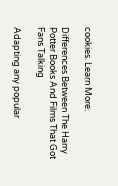cookies. Learn More.

Differences Between The Harry Potter Books And Films That Got Fans Talking

Adapting any popular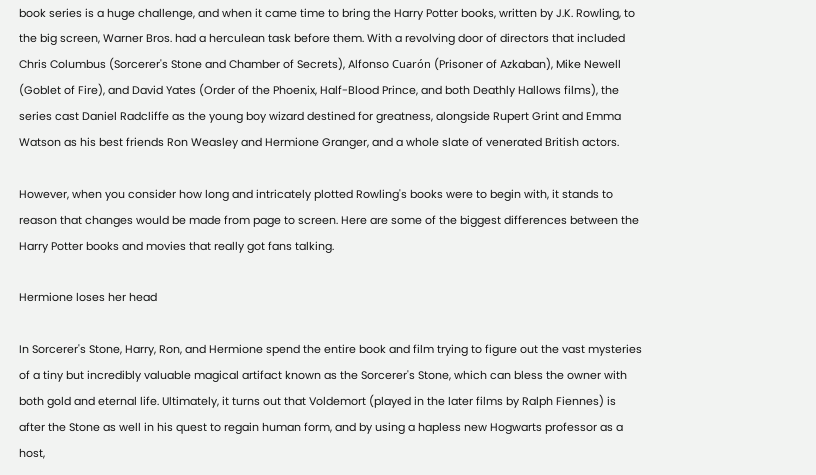book series is a huge challenge, and when it came time to bring the Harry Potter books, written by J.K. Rowling, to the big screen, Warner Bros. had a herculean task before them. With a revolving door of directors that included Chris Columbus (Sorcerer's Stone and Chamber of Secrets), Alfonso Cuarón (Prisoner of Azkaban), Mike Newell (Goblet of Fire), and David Yates (Order of the Phoenix, Half-Blood Prince, and both Deathly Hallows films), the series cast Daniel Radcliffe as the young boy wizard destined for greatness, alongside Rupert Grint and Emma Watson as his best friends Ron Weasley and Hermione Granger, and a whole slate of venerated British actors.

However, when you consider how long and intricately plotted Rowling's books were to begin with, it stands to reason that changes would be made from page to screen. Here are some of the biggest differences between the Harry Potter books and movies that really got fans talking.

Hermione loses her head

In Sorcerer's Stone, Harry, Ron, and Hermione spend the entire book and film trying to figure out the vast mysteries of a tiny but incredibly valuable magical artifact known as the Sorcerer's Stone, which can bless the owner with both gold and eternal life. Ultimately, it turns out that Voldemort (played in the later films by Ralph Fiennes) is after the Stone as well in his quest to regain human form, and by using a hapless new Hogwarts professor as a host,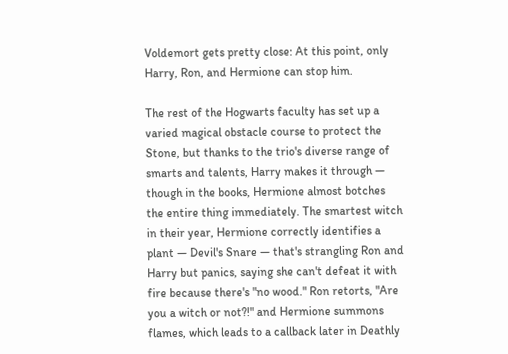Voldemort gets pretty close: At this point, only Harry, Ron, and Hermione can stop him.

The rest of the Hogwarts faculty has set up a varied magical obstacle course to protect the Stone, but thanks to the trio's diverse range of smarts and talents, Harry makes it through — though in the books, Hermione almost botches the entire thing immediately. The smartest witch in their year, Hermione correctly identifies a plant — Devil's Snare — that's strangling Ron and Harry but panics, saying she can't defeat it with fire because there's "no wood." Ron retorts, "Are you a witch or not?!" and Hermione summons flames, which leads to a callback later in Deathly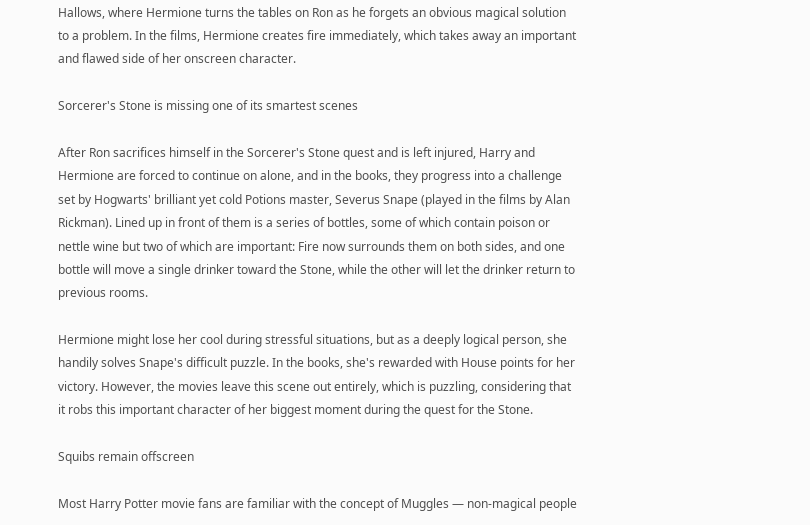Hallows, where Hermione turns the tables on Ron as he forgets an obvious magical solution to a problem. In the films, Hermione creates fire immediately, which takes away an important and flawed side of her onscreen character.

Sorcerer's Stone is missing one of its smartest scenes

After Ron sacrifices himself in the Sorcerer's Stone quest and is left injured, Harry and Hermione are forced to continue on alone, and in the books, they progress into a challenge set by Hogwarts' brilliant yet cold Potions master, Severus Snape (played in the films by Alan Rickman). Lined up in front of them is a series of bottles, some of which contain poison or nettle wine but two of which are important: Fire now surrounds them on both sides, and one bottle will move a single drinker toward the Stone, while the other will let the drinker return to previous rooms.

Hermione might lose her cool during stressful situations, but as a deeply logical person, she handily solves Snape's difficult puzzle. In the books, she's rewarded with House points for her victory. However, the movies leave this scene out entirely, which is puzzling, considering that it robs this important character of her biggest moment during the quest for the Stone.

Squibs remain offscreen

Most Harry Potter movie fans are familiar with the concept of Muggles — non-magical people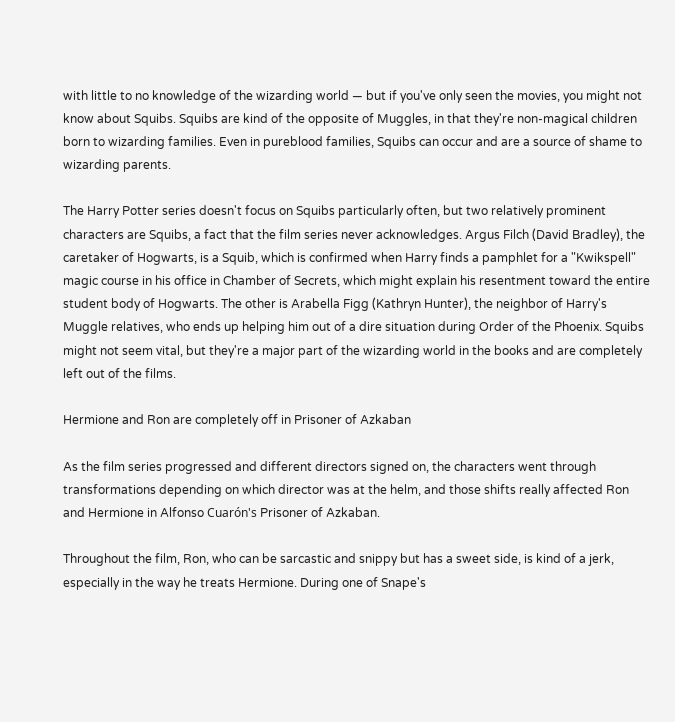with little to no knowledge of the wizarding world — but if you've only seen the movies, you might not know about Squibs. Squibs are kind of the opposite of Muggles, in that they're non-magical children born to wizarding families. Even in pureblood families, Squibs can occur and are a source of shame to wizarding parents.

The Harry Potter series doesn't focus on Squibs particularly often, but two relatively prominent characters are Squibs, a fact that the film series never acknowledges. Argus Filch (David Bradley), the caretaker of Hogwarts, is a Squib, which is confirmed when Harry finds a pamphlet for a "Kwikspell" magic course in his office in Chamber of Secrets, which might explain his resentment toward the entire student body of Hogwarts. The other is Arabella Figg (Kathryn Hunter), the neighbor of Harry's Muggle relatives, who ends up helping him out of a dire situation during Order of the Phoenix. Squibs might not seem vital, but they're a major part of the wizarding world in the books and are completely left out of the films.

Hermione and Ron are completely off in Prisoner of Azkaban

As the film series progressed and different directors signed on, the characters went through transformations depending on which director was at the helm, and those shifts really affected Ron and Hermione in Alfonso Cuarón's Prisoner of Azkaban.

Throughout the film, Ron, who can be sarcastic and snippy but has a sweet side, is kind of a jerk, especially in the way he treats Hermione. During one of Snape's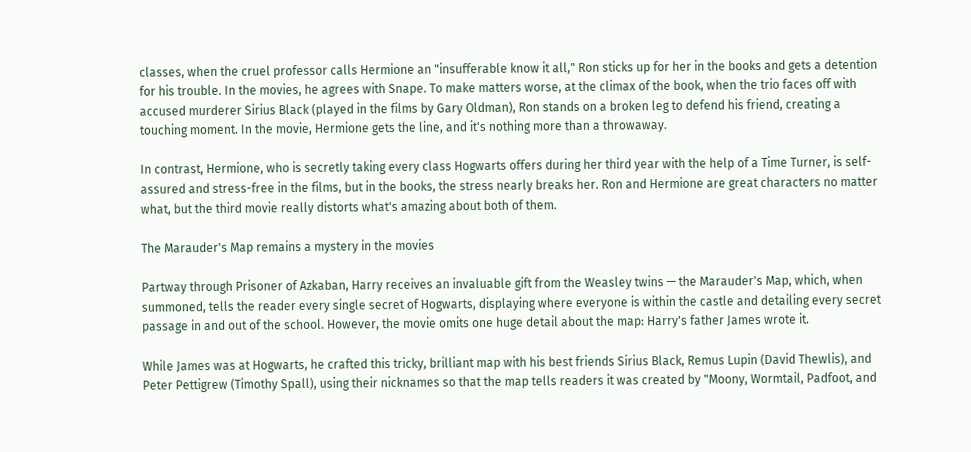classes, when the cruel professor calls Hermione an "insufferable know it all," Ron sticks up for her in the books and gets a detention for his trouble. In the movies, he agrees with Snape. To make matters worse, at the climax of the book, when the trio faces off with accused murderer Sirius Black (played in the films by Gary Oldman), Ron stands on a broken leg to defend his friend, creating a touching moment. In the movie, Hermione gets the line, and it's nothing more than a throwaway.

In contrast, Hermione, who is secretly taking every class Hogwarts offers during her third year with the help of a Time Turner, is self-assured and stress-free in the films, but in the books, the stress nearly breaks her. Ron and Hermione are great characters no matter what, but the third movie really distorts what's amazing about both of them.

The Marauder's Map remains a mystery in the movies

Partway through Prisoner of Azkaban, Harry receives an invaluable gift from the Weasley twins — the Marauder's Map, which, when summoned, tells the reader every single secret of Hogwarts, displaying where everyone is within the castle and detailing every secret passage in and out of the school. However, the movie omits one huge detail about the map: Harry's father James wrote it.

While James was at Hogwarts, he crafted this tricky, brilliant map with his best friends Sirius Black, Remus Lupin (David Thewlis), and Peter Pettigrew (Timothy Spall), using their nicknames so that the map tells readers it was created by "Moony, Wormtail, Padfoot, and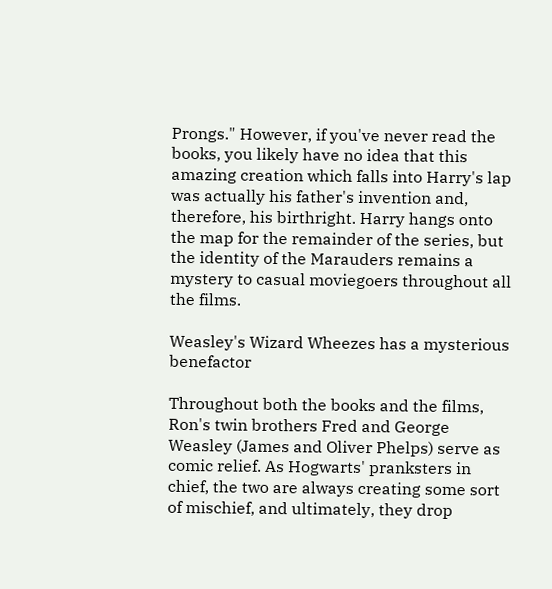Prongs." However, if you've never read the books, you likely have no idea that this amazing creation which falls into Harry's lap was actually his father's invention and, therefore, his birthright. Harry hangs onto the map for the remainder of the series, but the identity of the Marauders remains a mystery to casual moviegoers throughout all the films.

Weasley's Wizard Wheezes has a mysterious benefactor

Throughout both the books and the films, Ron's twin brothers Fred and George Weasley (James and Oliver Phelps) serve as comic relief. As Hogwarts' pranksters in chief, the two are always creating some sort of mischief, and ultimately, they drop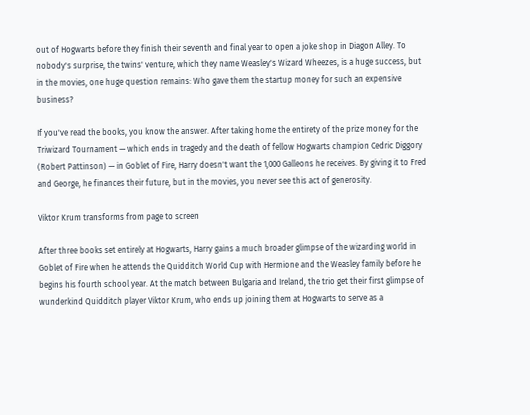out of Hogwarts before they finish their seventh and final year to open a joke shop in Diagon Alley. To nobody's surprise, the twins' venture, which they name Weasley's Wizard Wheezes, is a huge success, but in the movies, one huge question remains: Who gave them the startup money for such an expensive business?

If you've read the books, you know the answer. After taking home the entirety of the prize money for the Triwizard Tournament — which ends in tragedy and the death of fellow Hogwarts champion Cedric Diggory (Robert Pattinson) — in Goblet of Fire, Harry doesn't want the 1,000 Galleons he receives. By giving it to Fred and George, he finances their future, but in the movies, you never see this act of generosity.

Viktor Krum transforms from page to screen

After three books set entirely at Hogwarts, Harry gains a much broader glimpse of the wizarding world in Goblet of Fire when he attends the Quidditch World Cup with Hermione and the Weasley family before he begins his fourth school year. At the match between Bulgaria and Ireland, the trio get their first glimpse of wunderkind Quidditch player Viktor Krum, who ends up joining them at Hogwarts to serve as a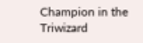Champion in the Triwizard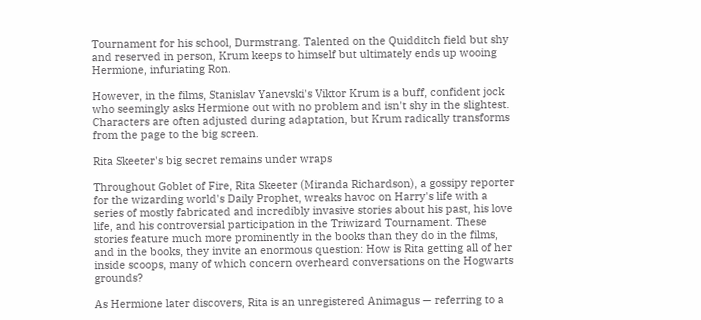Tournament for his school, Durmstrang. Talented on the Quidditch field but shy and reserved in person, Krum keeps to himself but ultimately ends up wooing Hermione, infuriating Ron.

However, in the films, Stanislav Yanevski's Viktor Krum is a buff, confident jock who seemingly asks Hermione out with no problem and isn't shy in the slightest. Characters are often adjusted during adaptation, but Krum radically transforms from the page to the big screen.

Rita Skeeter's big secret remains under wraps

Throughout Goblet of Fire, Rita Skeeter (Miranda Richardson), a gossipy reporter for the wizarding world's Daily Prophet, wreaks havoc on Harry's life with a series of mostly fabricated and incredibly invasive stories about his past, his love life, and his controversial participation in the Triwizard Tournament. These stories feature much more prominently in the books than they do in the films, and in the books, they invite an enormous question: How is Rita getting all of her inside scoops, many of which concern overheard conversations on the Hogwarts grounds?

As Hermione later discovers, Rita is an unregistered Animagus — referring to a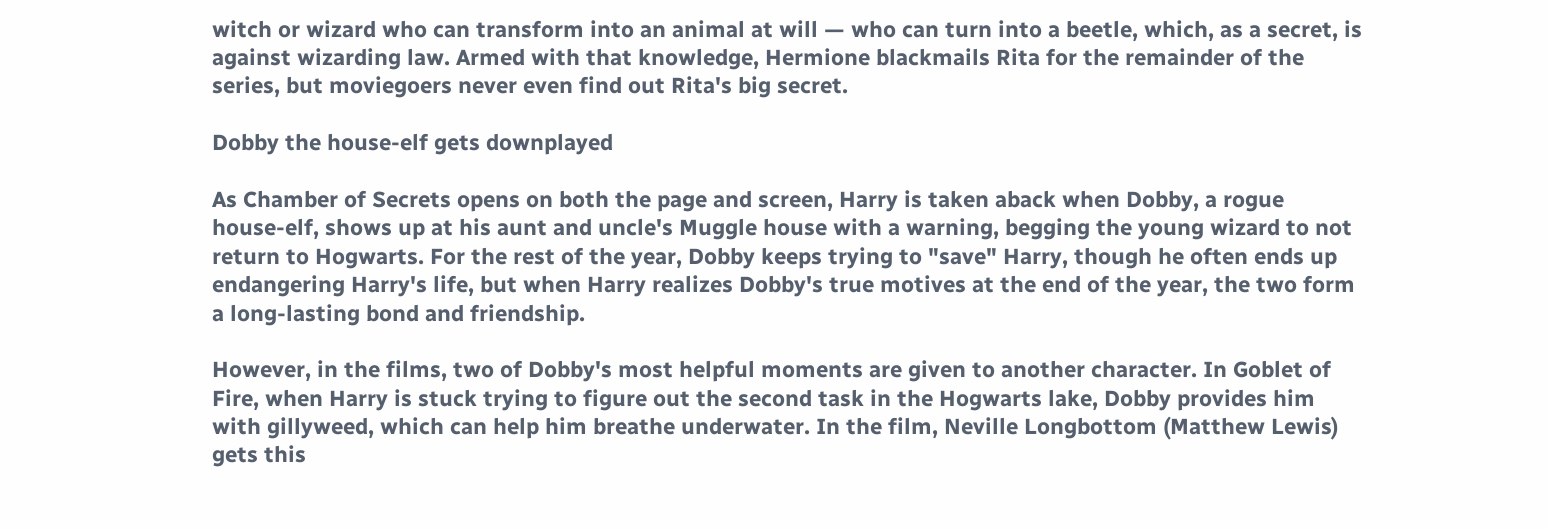witch or wizard who can transform into an animal at will — who can turn into a beetle, which, as a secret, is against wizarding law. Armed with that knowledge, Hermione blackmails Rita for the remainder of the series, but moviegoers never even find out Rita's big secret.

Dobby the house-elf gets downplayed

As Chamber of Secrets opens on both the page and screen, Harry is taken aback when Dobby, a rogue house-elf, shows up at his aunt and uncle's Muggle house with a warning, begging the young wizard to not return to Hogwarts. For the rest of the year, Dobby keeps trying to "save" Harry, though he often ends up endangering Harry's life, but when Harry realizes Dobby's true motives at the end of the year, the two form a long-lasting bond and friendship.

However, in the films, two of Dobby's most helpful moments are given to another character. In Goblet of Fire, when Harry is stuck trying to figure out the second task in the Hogwarts lake, Dobby provides him with gillyweed, which can help him breathe underwater. In the film, Neville Longbottom (Matthew Lewis) gets this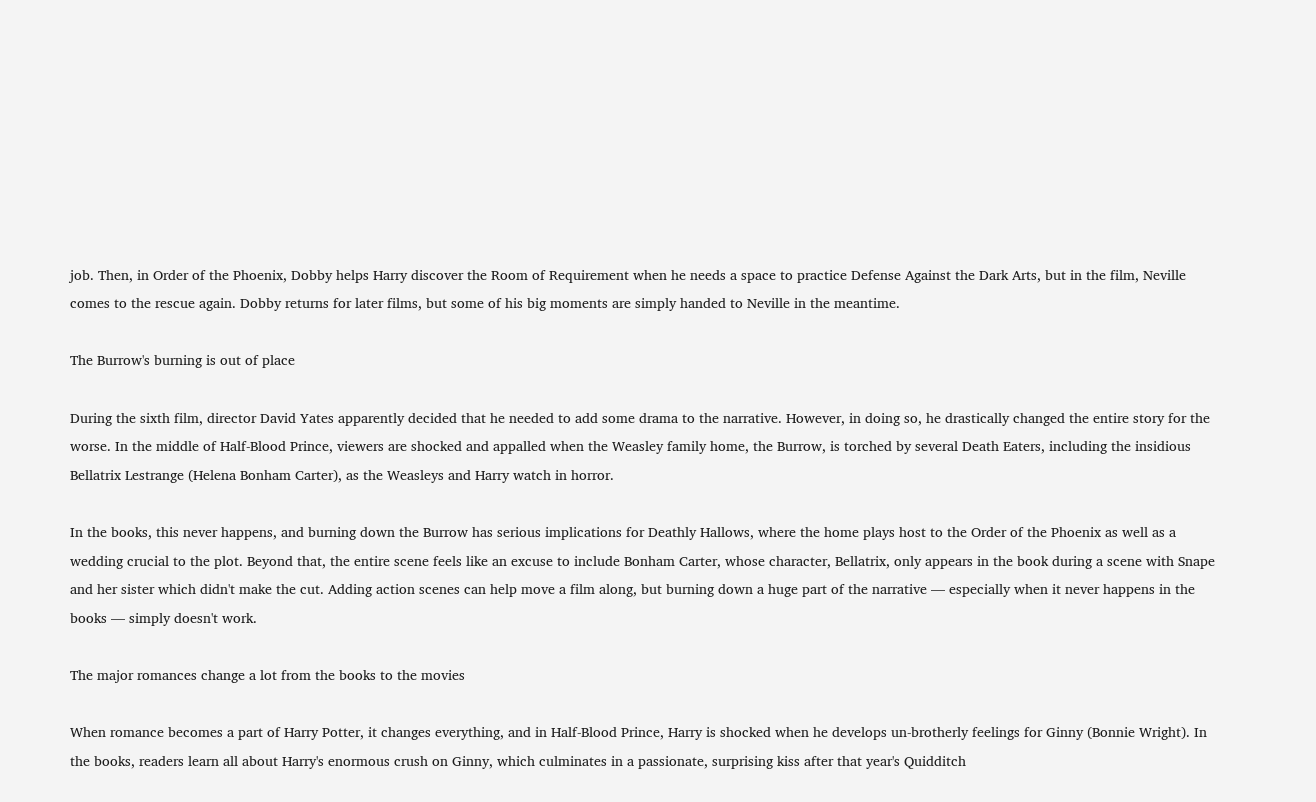job. Then, in Order of the Phoenix, Dobby helps Harry discover the Room of Requirement when he needs a space to practice Defense Against the Dark Arts, but in the film, Neville comes to the rescue again. Dobby returns for later films, but some of his big moments are simply handed to Neville in the meantime.

The Burrow's burning is out of place

During the sixth film, director David Yates apparently decided that he needed to add some drama to the narrative. However, in doing so, he drastically changed the entire story for the worse. In the middle of Half-Blood Prince, viewers are shocked and appalled when the Weasley family home, the Burrow, is torched by several Death Eaters, including the insidious Bellatrix Lestrange (Helena Bonham Carter), as the Weasleys and Harry watch in horror.

In the books, this never happens, and burning down the Burrow has serious implications for Deathly Hallows, where the home plays host to the Order of the Phoenix as well as a wedding crucial to the plot. Beyond that, the entire scene feels like an excuse to include Bonham Carter, whose character, Bellatrix, only appears in the book during a scene with Snape and her sister which didn't make the cut. Adding action scenes can help move a film along, but burning down a huge part of the narrative — especially when it never happens in the books — simply doesn't work.

The major romances change a lot from the books to the movies

When romance becomes a part of Harry Potter, it changes everything, and in Half-Blood Prince, Harry is shocked when he develops un-brotherly feelings for Ginny (Bonnie Wright). In the books, readers learn all about Harry's enormous crush on Ginny, which culminates in a passionate, surprising kiss after that year's Quidditch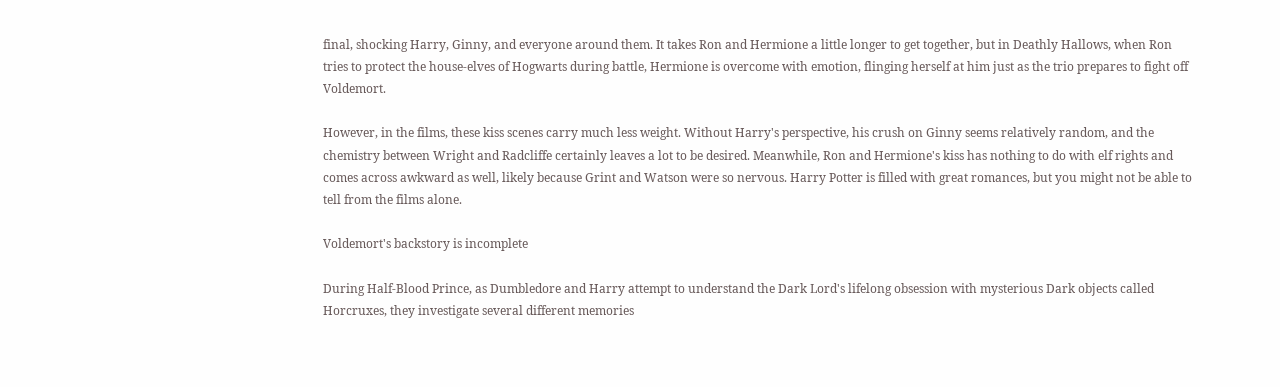final, shocking Harry, Ginny, and everyone around them. It takes Ron and Hermione a little longer to get together, but in Deathly Hallows, when Ron tries to protect the house-elves of Hogwarts during battle, Hermione is overcome with emotion, flinging herself at him just as the trio prepares to fight off Voldemort.

However, in the films, these kiss scenes carry much less weight. Without Harry's perspective, his crush on Ginny seems relatively random, and the chemistry between Wright and Radcliffe certainly leaves a lot to be desired. Meanwhile, Ron and Hermione's kiss has nothing to do with elf rights and comes across awkward as well, likely because Grint and Watson were so nervous. Harry Potter is filled with great romances, but you might not be able to tell from the films alone.

Voldemort's backstory is incomplete

During Half-Blood Prince, as Dumbledore and Harry attempt to understand the Dark Lord's lifelong obsession with mysterious Dark objects called Horcruxes, they investigate several different memories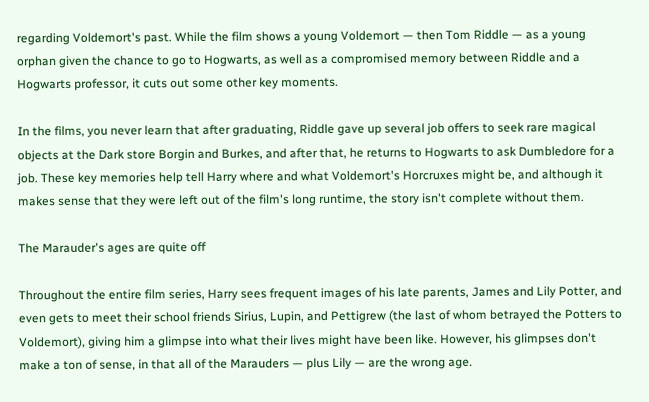regarding Voldemort's past. While the film shows a young Voldemort — then Tom Riddle — as a young orphan given the chance to go to Hogwarts, as well as a compromised memory between Riddle and a Hogwarts professor, it cuts out some other key moments.

In the films, you never learn that after graduating, Riddle gave up several job offers to seek rare magical objects at the Dark store Borgin and Burkes, and after that, he returns to Hogwarts to ask Dumbledore for a job. These key memories help tell Harry where and what Voldemort's Horcruxes might be, and although it makes sense that they were left out of the film's long runtime, the story isn't complete without them.

The Marauder's ages are quite off

Throughout the entire film series, Harry sees frequent images of his late parents, James and Lily Potter, and even gets to meet their school friends Sirius, Lupin, and Pettigrew (the last of whom betrayed the Potters to Voldemort), giving him a glimpse into what their lives might have been like. However, his glimpses don't make a ton of sense, in that all of the Marauders — plus Lily — are the wrong age.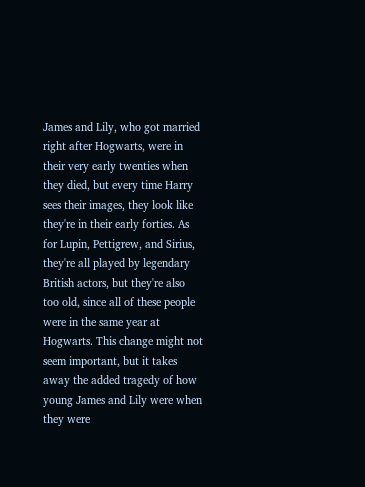James and Lily, who got married right after Hogwarts, were in their very early twenties when they died, but every time Harry sees their images, they look like they're in their early forties. As for Lupin, Pettigrew, and Sirius, they're all played by legendary British actors, but they're also too old, since all of these people were in the same year at Hogwarts. This change might not seem important, but it takes away the added tragedy of how young James and Lily were when they were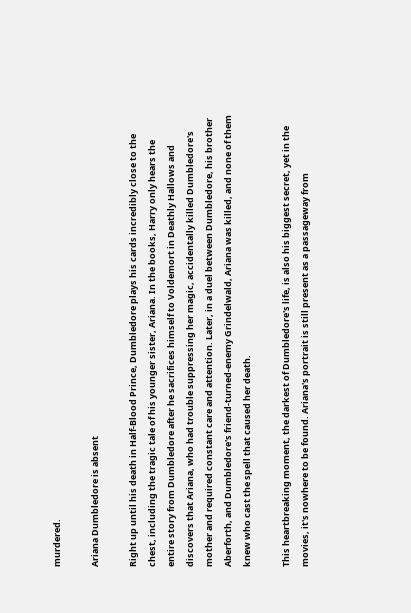murdered.

Ariana Dumbledore is absent

Right up until his death in Half-Blood Prince, Dumbledore plays his cards incredibly close to the chest, including the tragic tale of his younger sister, Ariana. In the books, Harry only hears the entire story from Dumbledore after he sacrifices himself to Voldemort in Deathly Hallows and discovers that Ariana, who had trouble suppressing her magic, accidentally killed Dumbledore's mother and required constant care and attention. Later, in a duel between Dumbledore, his brother Aberforth, and Dumbledore's friend-turned-enemy Grindelwald, Ariana was killed, and none of them knew who cast the spell that caused her death.

This heartbreaking moment, the darkest of Dumbledore's life, is also his biggest secret, yet in the movies, it's nowhere to be found. Ariana's portrait is still present as a passageway from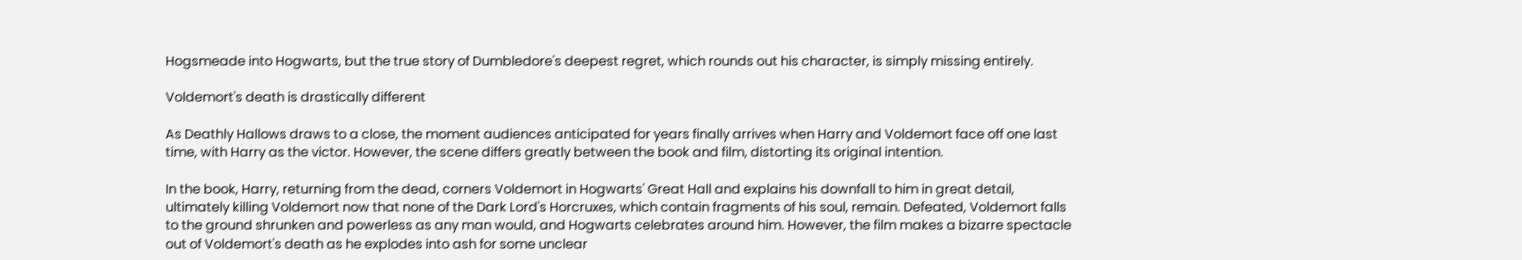Hogsmeade into Hogwarts, but the true story of Dumbledore's deepest regret, which rounds out his character, is simply missing entirely.

Voldemort's death is drastically different

As Deathly Hallows draws to a close, the moment audiences anticipated for years finally arrives when Harry and Voldemort face off one last time, with Harry as the victor. However, the scene differs greatly between the book and film, distorting its original intention.

In the book, Harry, returning from the dead, corners Voldemort in Hogwarts' Great Hall and explains his downfall to him in great detail, ultimately killing Voldemort now that none of the Dark Lord's Horcruxes, which contain fragments of his soul, remain. Defeated, Voldemort falls to the ground shrunken and powerless as any man would, and Hogwarts celebrates around him. However, the film makes a bizarre spectacle out of Voldemort's death as he explodes into ash for some unclear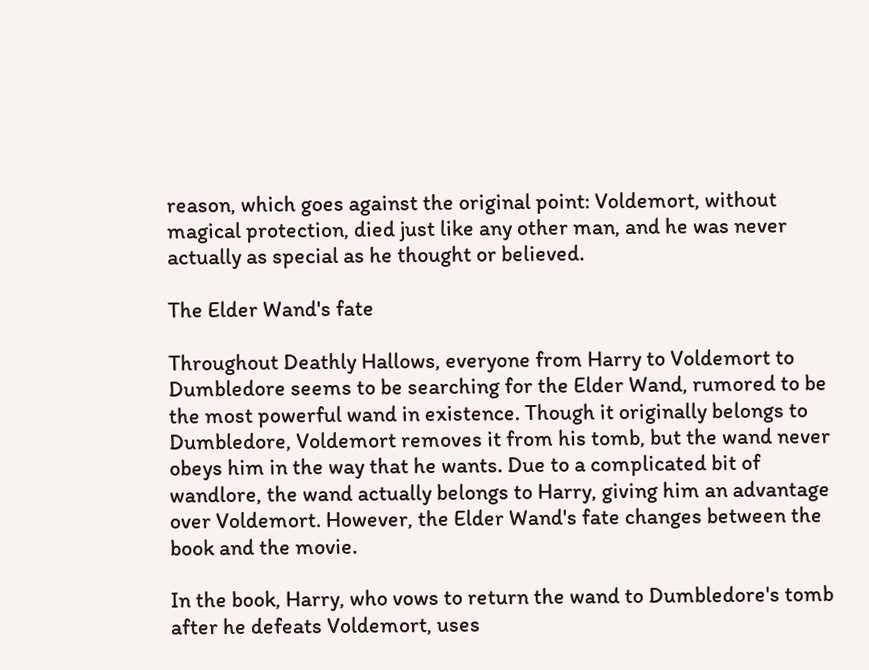reason, which goes against the original point: Voldemort, without magical protection, died just like any other man, and he was never actually as special as he thought or believed.

The Elder Wand's fate

Throughout Deathly Hallows, everyone from Harry to Voldemort to Dumbledore seems to be searching for the Elder Wand, rumored to be the most powerful wand in existence. Though it originally belongs to Dumbledore, Voldemort removes it from his tomb, but the wand never obeys him in the way that he wants. Due to a complicated bit of wandlore, the wand actually belongs to Harry, giving him an advantage over Voldemort. However, the Elder Wand's fate changes between the book and the movie.

In the book, Harry, who vows to return the wand to Dumbledore's tomb after he defeats Voldemort, uses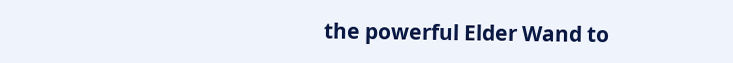the powerful Elder Wand to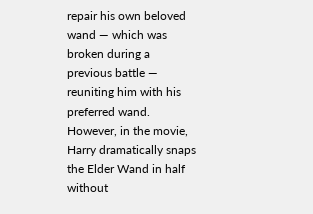repair his own beloved wand — which was broken during a previous battle — reuniting him with his preferred wand. However, in the movie, Harry dramatically snaps the Elder Wand in half without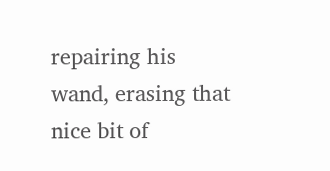repairing his wand, erasing that nice bit of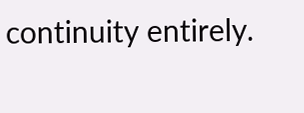continuity entirely.